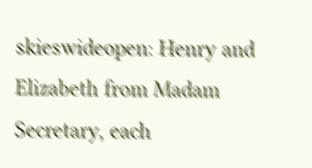skieswideopen: Henry and Elizabeth from Madam Secretary, each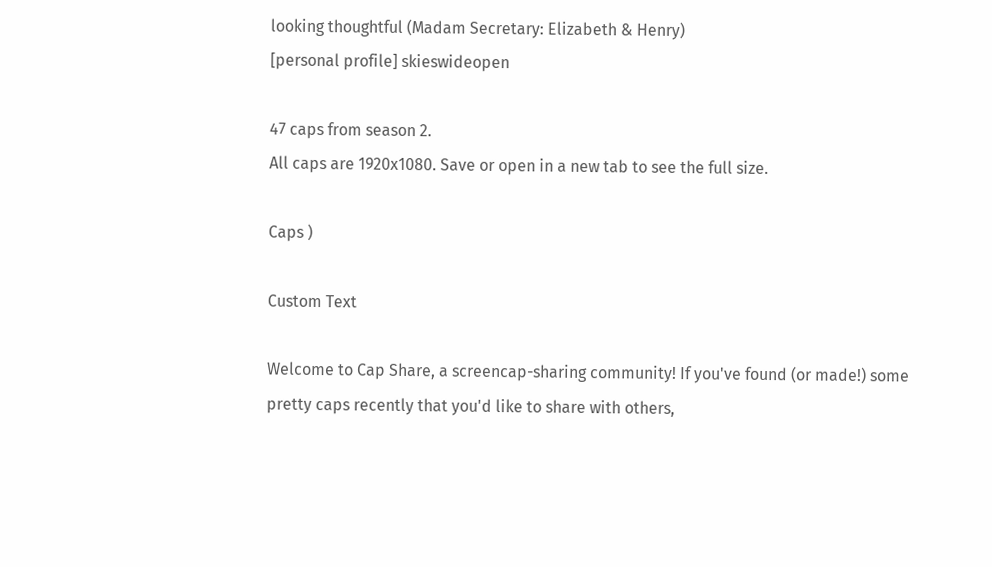looking thoughtful (Madam Secretary: Elizabeth & Henry)
[personal profile] skieswideopen

47 caps from season 2.
All caps are 1920x1080. Save or open in a new tab to see the full size.

Caps )

Custom Text

Welcome to Cap Share, a screencap-sharing community! If you've found (or made!) some pretty caps recently that you'd like to share with others,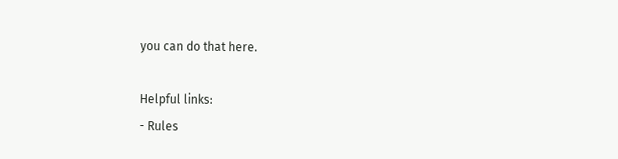you can do that here.

Helpful links:
- Rules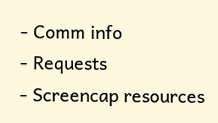- Comm info
- Requests
- Screencap resources